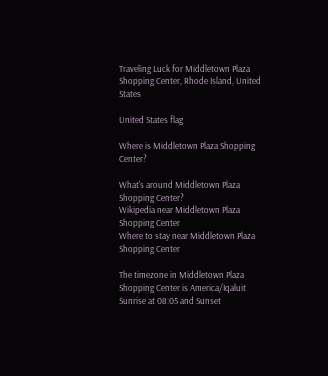Traveling Luck for Middletown Plaza Shopping Center, Rhode Island, United States

United States flag

Where is Middletown Plaza Shopping Center?

What's around Middletown Plaza Shopping Center?
Wikipedia near Middletown Plaza Shopping Center
Where to stay near Middletown Plaza Shopping Center

The timezone in Middletown Plaza Shopping Center is America/Iqaluit
Sunrise at 08:05 and Sunset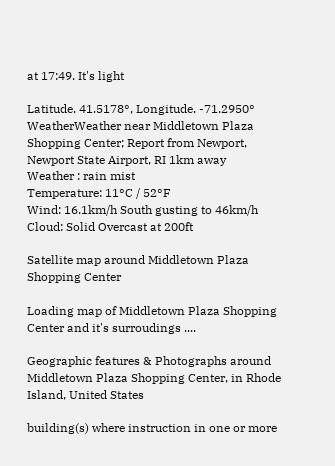at 17:49. It's light

Latitude. 41.5178°, Longitude. -71.2950°
WeatherWeather near Middletown Plaza Shopping Center; Report from Newport, Newport State Airport, RI 1km away
Weather : rain mist
Temperature: 11°C / 52°F
Wind: 16.1km/h South gusting to 46km/h
Cloud: Solid Overcast at 200ft

Satellite map around Middletown Plaza Shopping Center

Loading map of Middletown Plaza Shopping Center and it's surroudings ....

Geographic features & Photographs around Middletown Plaza Shopping Center, in Rhode Island, United States

building(s) where instruction in one or more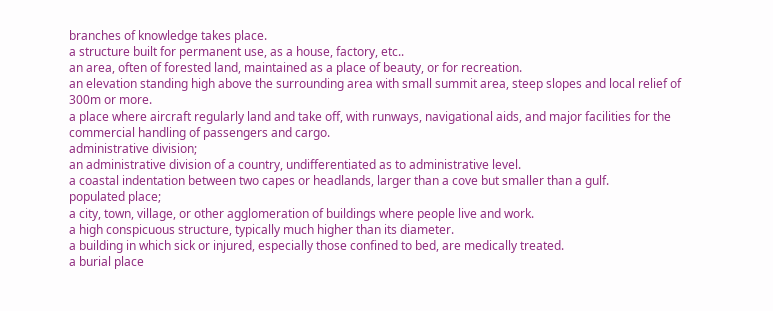branches of knowledge takes place.
a structure built for permanent use, as a house, factory, etc..
an area, often of forested land, maintained as a place of beauty, or for recreation.
an elevation standing high above the surrounding area with small summit area, steep slopes and local relief of 300m or more.
a place where aircraft regularly land and take off, with runways, navigational aids, and major facilities for the commercial handling of passengers and cargo.
administrative division;
an administrative division of a country, undifferentiated as to administrative level.
a coastal indentation between two capes or headlands, larger than a cove but smaller than a gulf.
populated place;
a city, town, village, or other agglomeration of buildings where people live and work.
a high conspicuous structure, typically much higher than its diameter.
a building in which sick or injured, especially those confined to bed, are medically treated.
a burial place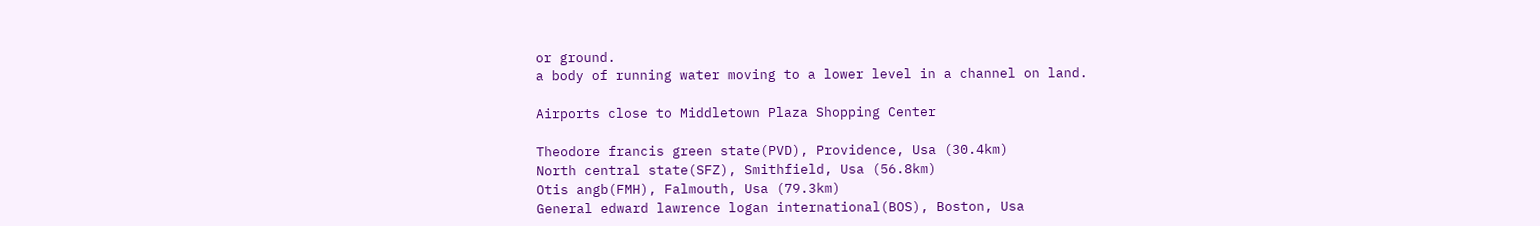or ground.
a body of running water moving to a lower level in a channel on land.

Airports close to Middletown Plaza Shopping Center

Theodore francis green state(PVD), Providence, Usa (30.4km)
North central state(SFZ), Smithfield, Usa (56.8km)
Otis angb(FMH), Falmouth, Usa (79.3km)
General edward lawrence logan international(BOS), Boston, Usa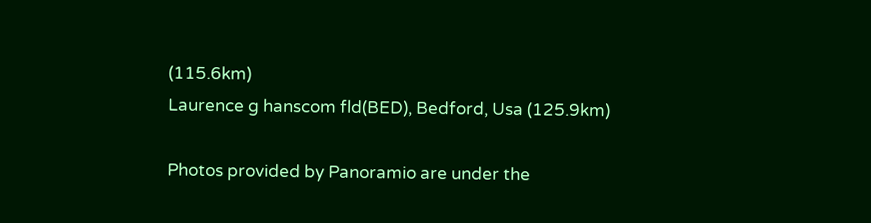(115.6km)
Laurence g hanscom fld(BED), Bedford, Usa (125.9km)

Photos provided by Panoramio are under the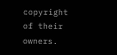copyright of their owners.